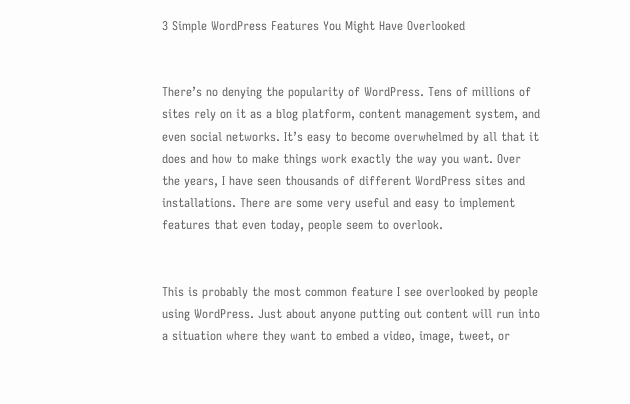3 Simple WordPress Features You Might Have Overlooked


There’s no denying the popularity of WordPress. Tens of millions of sites rely on it as a blog platform, content management system, and even social networks. It’s easy to become overwhelmed by all that it does and how to make things work exactly the way you want. Over the years, I have seen thousands of different WordPress sites and installations. There are some very useful and easy to implement features that even today, people seem to overlook.


This is probably the most common feature I see overlooked by people using WordPress. Just about anyone putting out content will run into a situation where they want to embed a video, image, tweet, or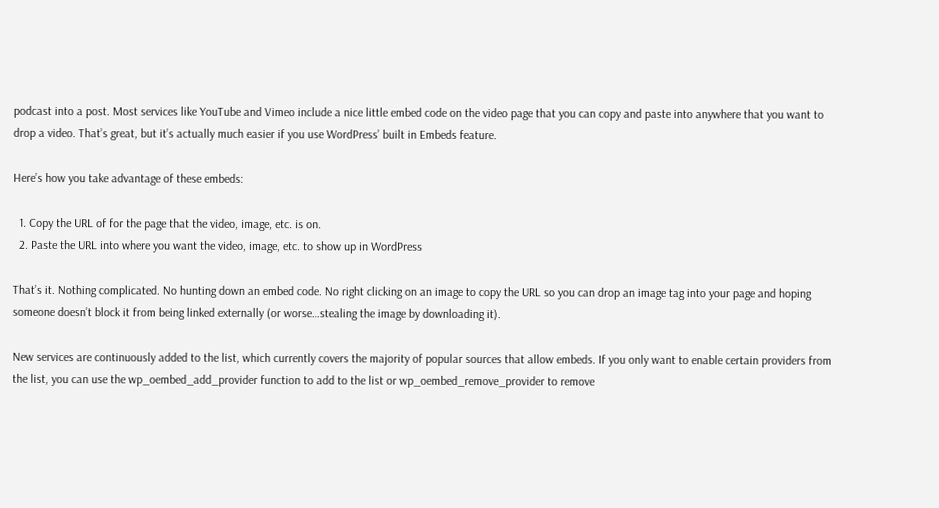podcast into a post. Most services like YouTube and Vimeo include a nice little embed code on the video page that you can copy and paste into anywhere that you want to drop a video. That’s great, but it’s actually much easier if you use WordPress’ built in Embeds feature.

Here’s how you take advantage of these embeds:

  1. Copy the URL of for the page that the video, image, etc. is on.
  2. Paste the URL into where you want the video, image, etc. to show up in WordPress

That’s it. Nothing complicated. No hunting down an embed code. No right clicking on an image to copy the URL so you can drop an image tag into your page and hoping someone doesn’t block it from being linked externally (or worse…stealing the image by downloading it).

New services are continuously added to the list, which currently covers the majority of popular sources that allow embeds. If you only want to enable certain providers from the list, you can use the wp_oembed_add_provider function to add to the list or wp_oembed_remove_provider to remove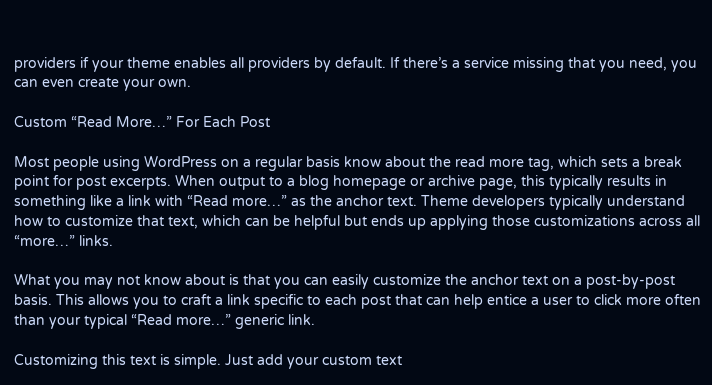providers if your theme enables all providers by default. If there’s a service missing that you need, you can even create your own.

Custom “Read More…” For Each Post

Most people using WordPress on a regular basis know about the read more tag, which sets a break point for post excerpts. When output to a blog homepage or archive page, this typically results in something like a link with “Read more…” as the anchor text. Theme developers typically understand how to customize that text, which can be helpful but ends up applying those customizations across all “more…” links.

What you may not know about is that you can easily customize the anchor text on a post-by-post basis. This allows you to craft a link specific to each post that can help entice a user to click more often than your typical “Read more…” generic link.

Customizing this text is simple. Just add your custom text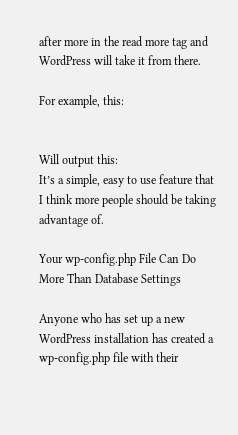after more in the read more tag and WordPress will take it from there.

For example, this:


Will output this:
It’s a simple, easy to use feature that I think more people should be taking advantage of.

Your wp-config.php File Can Do More Than Database Settings

Anyone who has set up a new WordPress installation has created a wp-config.php file with their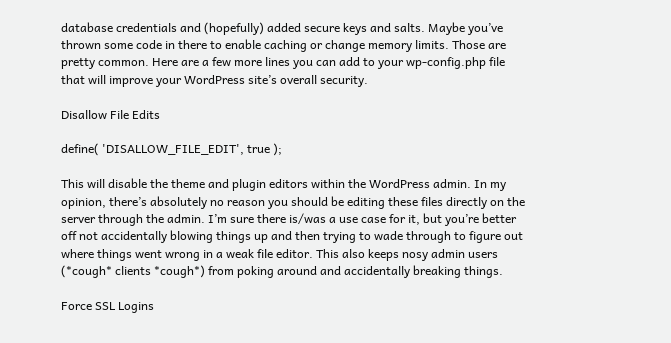database credentials and (hopefully) added secure keys and salts. Maybe you’ve thrown some code in there to enable caching or change memory limits. Those are pretty common. Here are a few more lines you can add to your wp-config.php file that will improve your WordPress site’s overall security.

Disallow File Edits

define( 'DISALLOW_FILE_EDIT', true );

This will disable the theme and plugin editors within the WordPress admin. In my opinion, there’s absolutely no reason you should be editing these files directly on the server through the admin. I’m sure there is/was a use case for it, but you’re better off not accidentally blowing things up and then trying to wade through to figure out where things went wrong in a weak file editor. This also keeps nosy admin users (*cough* clients *cough*) from poking around and accidentally breaking things.

Force SSL Logins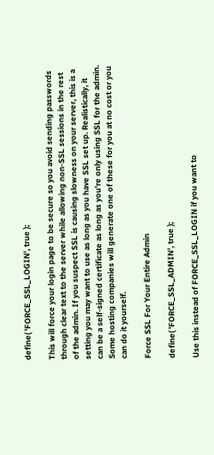define( 'FORCE_SSL_LOGIN', true );

This will force your login page to be secure so you avoid sending passwords through clear text to the server while allowing non-SSL sessions in the rest of the admin. If you suspect SSL is causing slowness on your server, this is a setting you may want to use as long as you have SSL set up. Realistically, it can be a self-signed certificate as long as you’re only using SSL for the admin. Some hosting companies will generate one of these for you at no cost or you can do it yourself.

Force SSL For Your Entire Admin

define( 'FORCE_SSL_ADMIN', true );

Use this instead of FORCE_SSL_LOGIN if you want to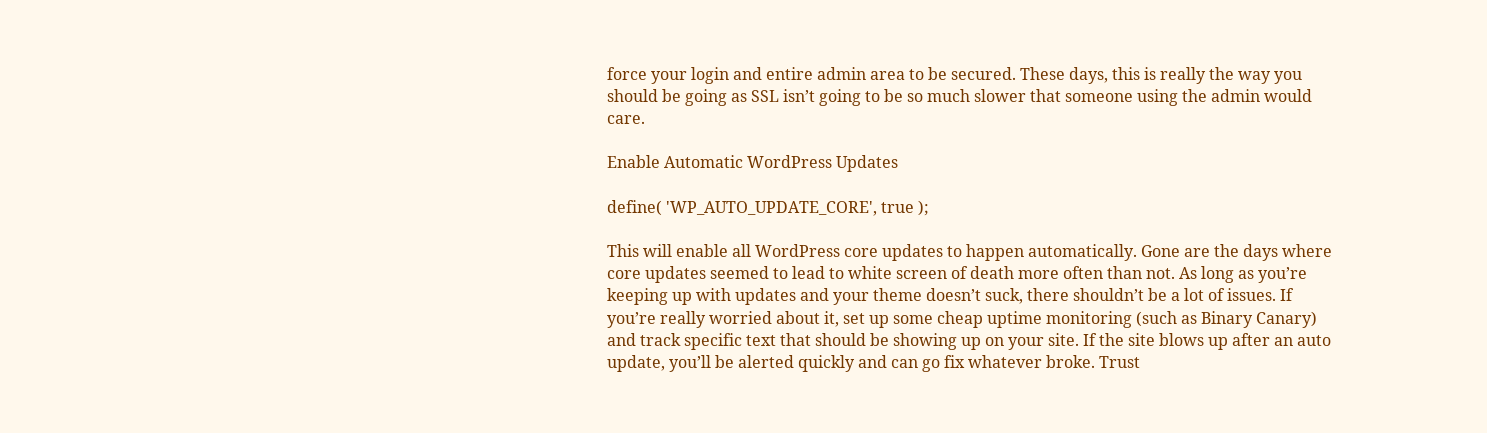force your login and entire admin area to be secured. These days, this is really the way you should be going as SSL isn’t going to be so much slower that someone using the admin would care.

Enable Automatic WordPress Updates

define( 'WP_AUTO_UPDATE_CORE', true );

This will enable all WordPress core updates to happen automatically. Gone are the days where core updates seemed to lead to white screen of death more often than not. As long as you’re keeping up with updates and your theme doesn’t suck, there shouldn’t be a lot of issues. If you’re really worried about it, set up some cheap uptime monitoring (such as Binary Canary) and track specific text that should be showing up on your site. If the site blows up after an auto update, you’ll be alerted quickly and can go fix whatever broke. Trust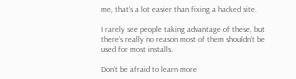me, that’s a lot easier than fixing a hacked site.

I rarely see people taking advantage of these, but there’s really no reason most of them shouldn’t be used for most installs.

Don’t be afraid to learn more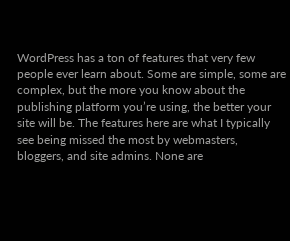WordPress has a ton of features that very few people ever learn about. Some are simple, some are complex, but the more you know about the publishing platform you’re using, the better your site will be. The features here are what I typically see being missed the most by webmasters, bloggers, and site admins. None are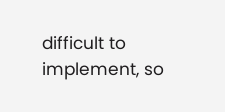difficult to implement, so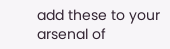add these to your arsenal of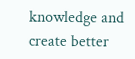knowledge and create better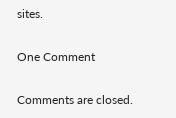sites.

One Comment

Comments are closed.